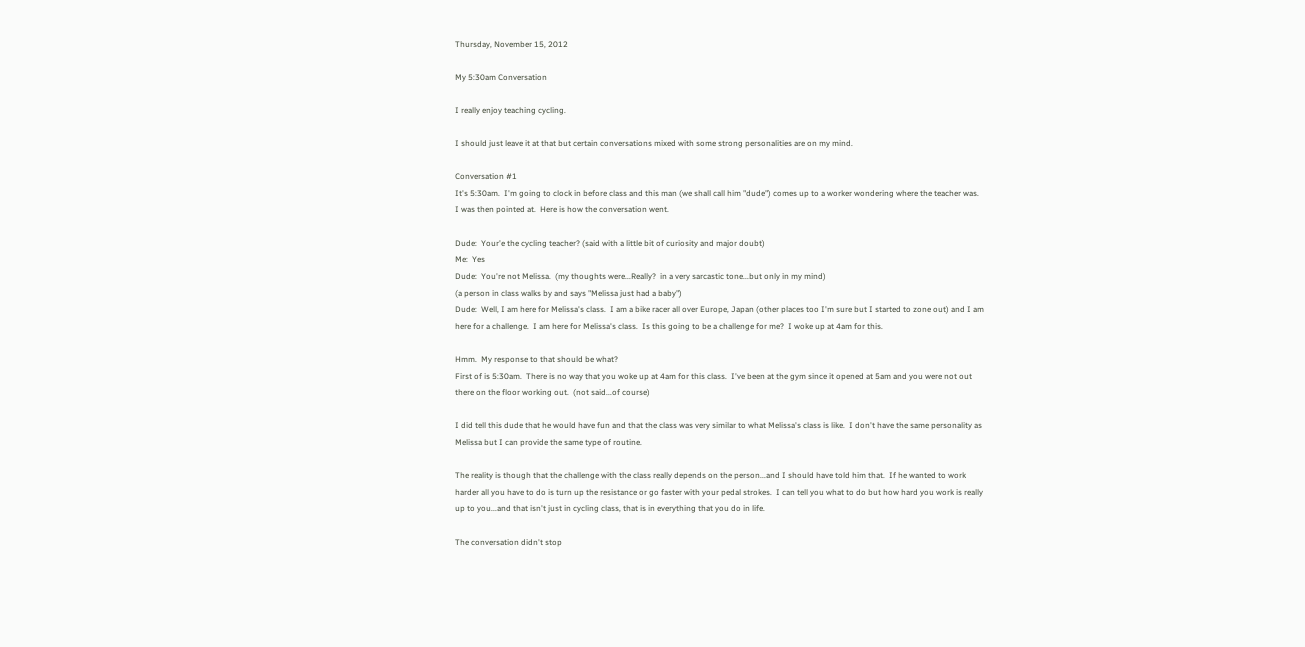Thursday, November 15, 2012

My 5:30am Conversation

I really enjoy teaching cycling.

I should just leave it at that but certain conversations mixed with some strong personalities are on my mind.

Conversation #1
It's 5:30am.  I'm going to clock in before class and this man (we shall call him "dude") comes up to a worker wondering where the teacher was.  I was then pointed at.  Here is how the conversation went.

Dude:  Your'e the cycling teacher? (said with a little bit of curiosity and major doubt)
Me:  Yes
Dude:  You're not Melissa.  (my thoughts were...Really?  in a very sarcastic tone...but only in my mind)
(a person in class walks by and says "Melissa just had a baby")
Dude:  Well, I am here for Melissa's class.  I am a bike racer all over Europe, Japan (other places too I'm sure but I started to zone out) and I am here for a challenge.  I am here for Melissa's class.  Is this going to be a challenge for me?  I woke up at 4am for this.

Hmm.  My response to that should be what?
First of is 5:30am.  There is no way that you woke up at 4am for this class.  I've been at the gym since it opened at 5am and you were not out there on the floor working out.  (not said...of course)

I did tell this dude that he would have fun and that the class was very similar to what Melissa's class is like.  I don't have the same personality as Melissa but I can provide the same type of routine.

The reality is though that the challenge with the class really depends on the person...and I should have told him that.  If he wanted to work harder all you have to do is turn up the resistance or go faster with your pedal strokes.  I can tell you what to do but how hard you work is really up to you...and that isn't just in cycling class, that is in everything that you do in life.

The conversation didn't stop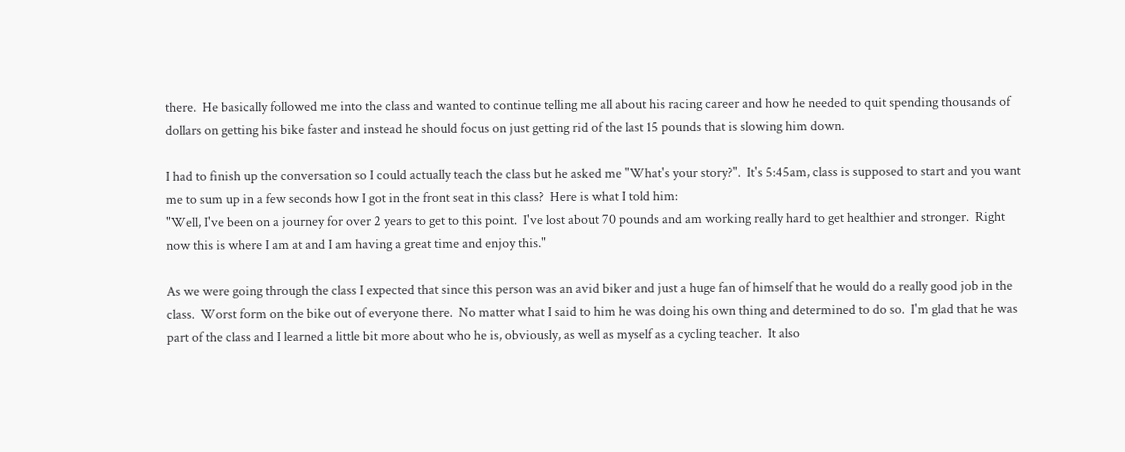there.  He basically followed me into the class and wanted to continue telling me all about his racing career and how he needed to quit spending thousands of dollars on getting his bike faster and instead he should focus on just getting rid of the last 15 pounds that is slowing him down.

I had to finish up the conversation so I could actually teach the class but he asked me "What's your story?".  It's 5:45am, class is supposed to start and you want me to sum up in a few seconds how I got in the front seat in this class?  Here is what I told him:
"Well, I've been on a journey for over 2 years to get to this point.  I've lost about 70 pounds and am working really hard to get healthier and stronger.  Right now this is where I am at and I am having a great time and enjoy this."

As we were going through the class I expected that since this person was an avid biker and just a huge fan of himself that he would do a really good job in the class.  Worst form on the bike out of everyone there.  No matter what I said to him he was doing his own thing and determined to do so.  I'm glad that he was part of the class and I learned a little bit more about who he is, obviously, as well as myself as a cycling teacher.  It also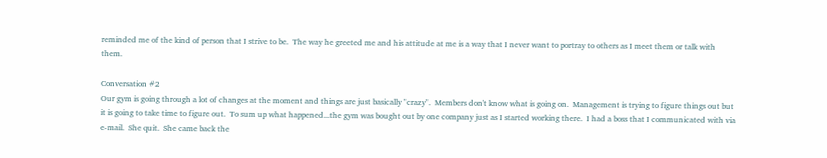reminded me of the kind of person that I strive to be.  The way he greeted me and his attitude at me is a way that I never want to portray to others as I meet them or talk with them.

Conversation #2
Our gym is going through a lot of changes at the moment and things are just basically "crazy".  Members don't know what is going on.  Management is trying to figure things out but it is going to take time to figure out.  To sum up what happened...the gym was bought out by one company just as I started working there.  I had a boss that I communicated with via e-mail.  She quit.  She came back the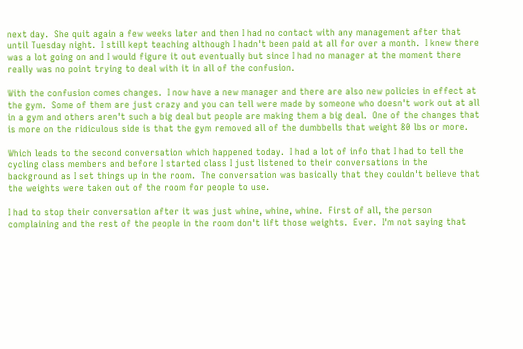next day.  She quit again a few weeks later and then I had no contact with any management after that until Tuesday night.  I still kept teaching although I hadn't been paid at all for over a month.  I knew there was a lot going on and I would figure it out eventually but since I had no manager at the moment there really was no point trying to deal with it in all of the confusion.

With the confusion comes changes.  I now have a new manager and there are also new policies in effect at the gym.  Some of them are just crazy and you can tell were made by someone who doesn't work out at all in a gym and others aren't such a big deal but people are making them a big deal.  One of the changes that is more on the ridiculous side is that the gym removed all of the dumbbells that weight 80 lbs or more.

Which leads to the second conversation which happened today.  I had a lot of info that I had to tell the cycling class members and before I started class I just listened to their conversations in the background as I set things up in the room.  The conversation was basically that they couldn't believe that the weights were taken out of the room for people to use.

I had to stop their conversation after it was just whine, whine, whine.  First of all, the person complaining and the rest of the people in the room don't lift those weights.  Ever.  I'm not saying that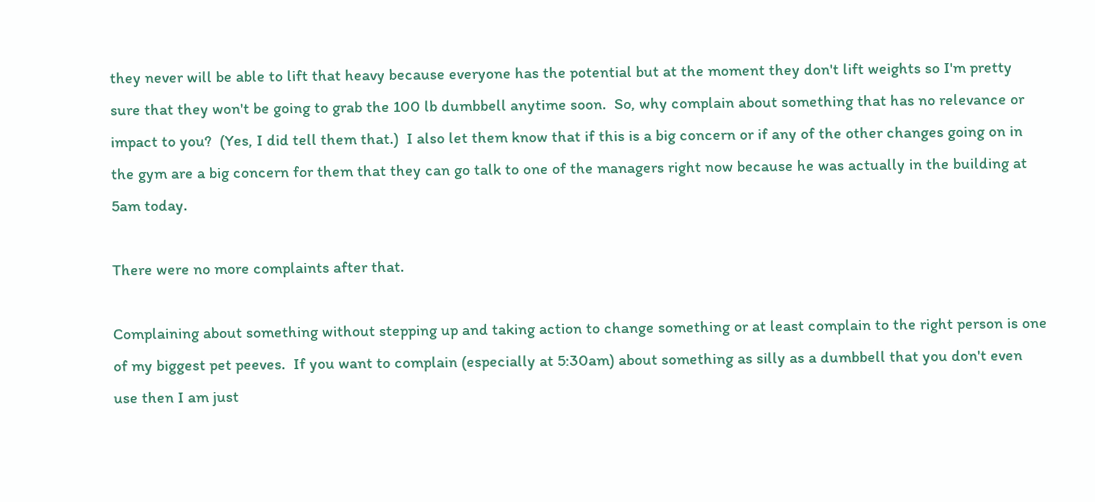they never will be able to lift that heavy because everyone has the potential but at the moment they don't lift weights so I'm pretty sure that they won't be going to grab the 100 lb dumbbell anytime soon.  So, why complain about something that has no relevance or impact to you?  (Yes, I did tell them that.)  I also let them know that if this is a big concern or if any of the other changes going on in the gym are a big concern for them that they can go talk to one of the managers right now because he was actually in the building at 5am today.

There were no more complaints after that.

Complaining about something without stepping up and taking action to change something or at least complain to the right person is one of my biggest pet peeves.  If you want to complain (especially at 5:30am) about something as silly as a dumbbell that you don't even use then I am just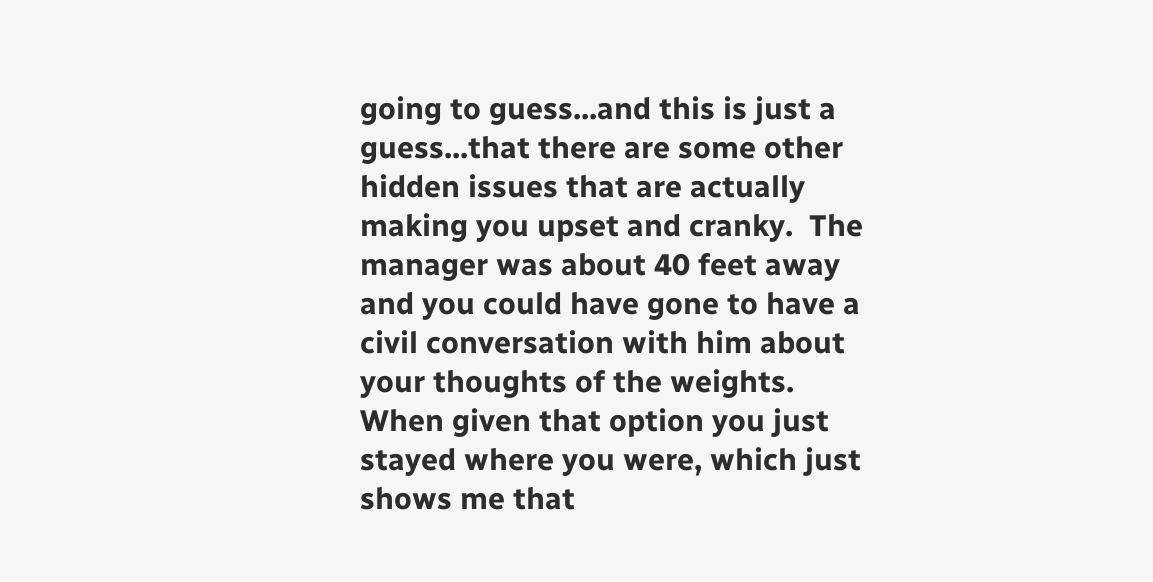going to guess...and this is just a guess...that there are some other hidden issues that are actually making you upset and cranky.  The manager was about 40 feet away and you could have gone to have a civil conversation with him about your thoughts of the weights.  When given that option you just stayed where you were, which just shows me that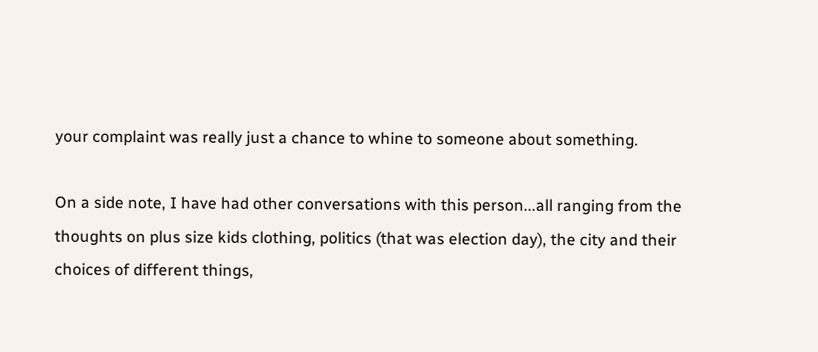your complaint was really just a chance to whine to someone about something.

On a side note, I have had other conversations with this person...all ranging from the thoughts on plus size kids clothing, politics (that was election day), the city and their choices of different things,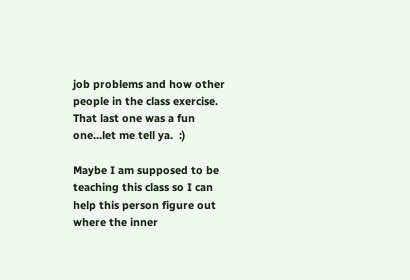job problems and how other people in the class exercise.  That last one was a fun one...let me tell ya.  :)

Maybe I am supposed to be teaching this class so I can help this person figure out where the inner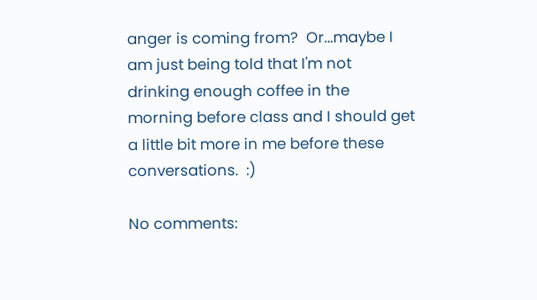anger is coming from?  Or...maybe I am just being told that I'm not drinking enough coffee in the morning before class and I should get a little bit more in me before these conversations.  :)

No comments: